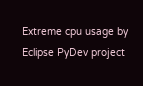Extreme cpu usage by Eclipse PyDev project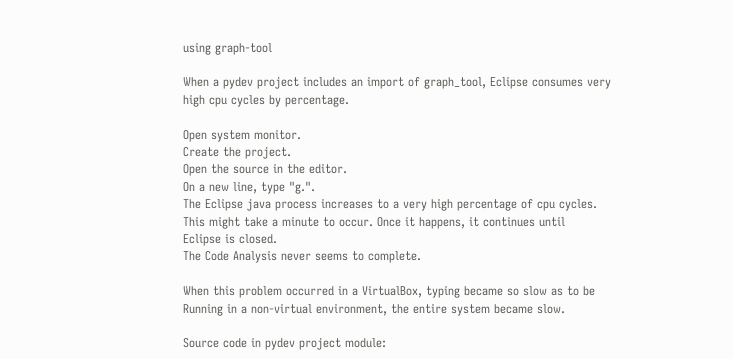using graph-tool

When a pydev project includes an import of graph_tool, Eclipse consumes very
high cpu cycles by percentage.

Open system monitor.
Create the project.
Open the source in the editor.
On a new line, type "g.".
The Eclipse java process increases to a very high percentage of cpu cycles.
This might take a minute to occur. Once it happens, it continues until
Eclipse is closed.
The Code Analysis never seems to complete.

When this problem occurred in a VirtualBox, typing became so slow as to be
Running in a non-virtual environment, the entire system became slow.

Source code in pydev project module: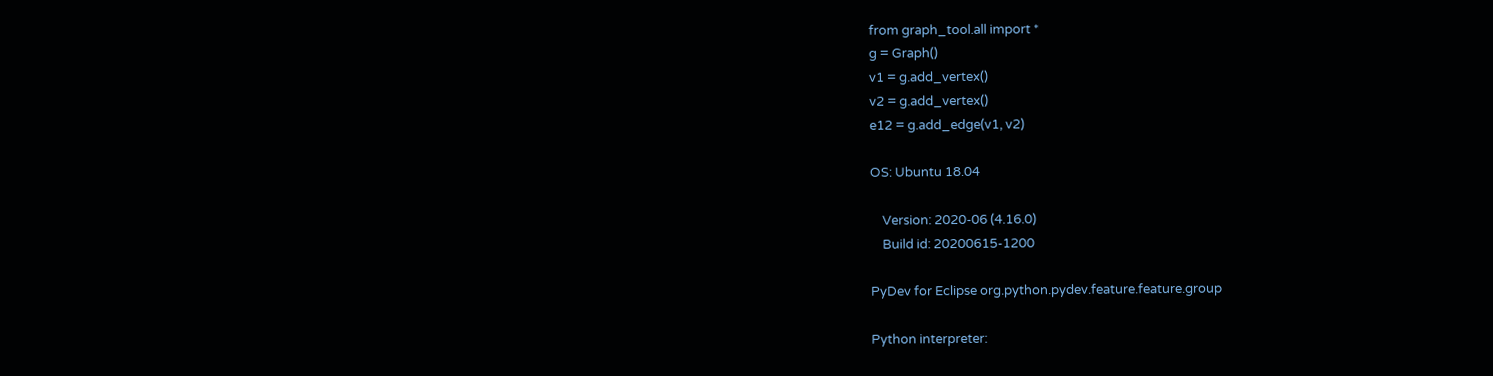from graph_tool.all import *
g = Graph()
v1 = g.add_vertex()
v2 = g.add_vertex()
e12 = g.add_edge(v1, v2)

OS: Ubuntu 18.04

    Version: 2020-06 (4.16.0)
    Build id: 20200615-1200

PyDev for Eclipse org.python.pydev.feature.feature.group

Python interpreter: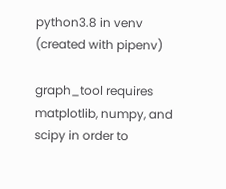python3.8 in venv (created with pipenv)

graph_tool requires matplotlib, numpy, and scipy in order to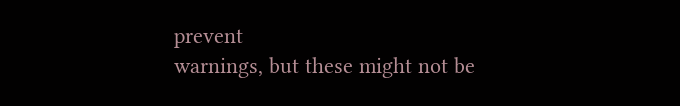prevent
warnings, but these might not be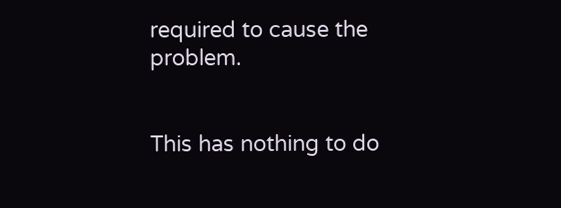required to cause the problem.


This has nothing to do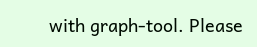with graph-tool. Please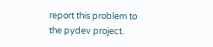report this problem to
the pydev project.